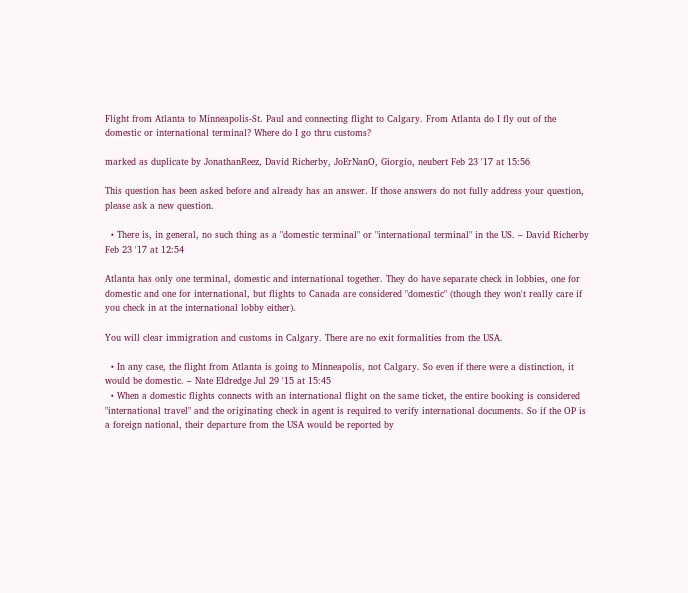Flight from Atlanta to Minneapolis-St. Paul and connecting flight to Calgary. From Atlanta do I fly out of the domestic or international terminal? Where do I go thru customs?

marked as duplicate by JonathanReez, David Richerby, JoErNanO, Giorgio, neubert Feb 23 '17 at 15:56

This question has been asked before and already has an answer. If those answers do not fully address your question, please ask a new question.

  • There is, in general, no such thing as a "domestic terminal" or "international terminal" in the US. – David Richerby Feb 23 '17 at 12:54

Atlanta has only one terminal, domestic and international together. They do have separate check in lobbies, one for domestic and one for international, but flights to Canada are considered "domestic" (though they won't really care if you check in at the international lobby either).

You will clear immigration and customs in Calgary. There are no exit formalities from the USA.

  • In any case, the flight from Atlanta is going to Minneapolis, not Calgary. So even if there were a distinction, it would be domestic. – Nate Eldredge Jul 29 '15 at 15:45
  • When a domestic flights connects with an international flight on the same ticket, the entire booking is considered "international travel" and the originating check in agent is required to verify international documents. So if the OP is a foreign national, their departure from the USA would be reported by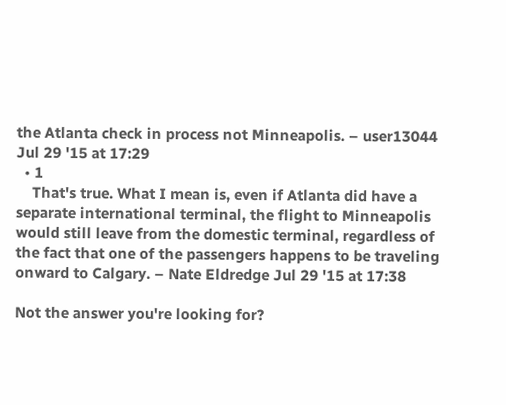the Atlanta check in process not Minneapolis. – user13044 Jul 29 '15 at 17:29
  • 1
    That's true. What I mean is, even if Atlanta did have a separate international terminal, the flight to Minneapolis would still leave from the domestic terminal, regardless of the fact that one of the passengers happens to be traveling onward to Calgary. – Nate Eldredge Jul 29 '15 at 17:38

Not the answer you're looking for?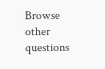Browse other questions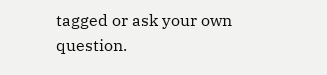tagged or ask your own question.